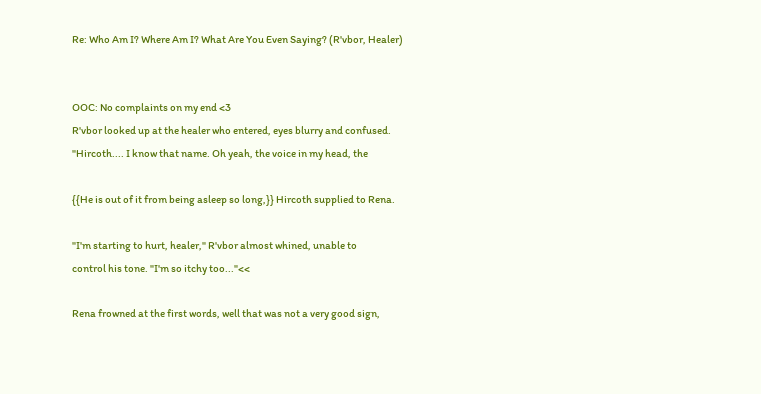Re: Who Am I? Where Am I? What Are You Even Saying? (R'vbor, Healer)


OOC: No complaints on my end <3
R'vbor looked up at the healer who entered, eyes blurry and confused.
"Hircoth.... I know that name. Oh yeah, the voice in my head, the

{{He is out of it from being asleep so long,}} Hircoth supplied to Rena.

"I'm starting to hurt, healer," R'vbor almost whined, unable to
control his tone. "I'm so itchy too..."<<

Rena frowned at the first words, well that was not a very good sign,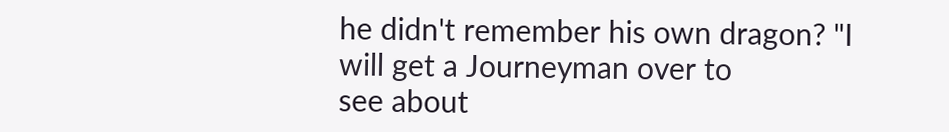he didn't remember his own dragon? "I will get a Journeyman over to
see about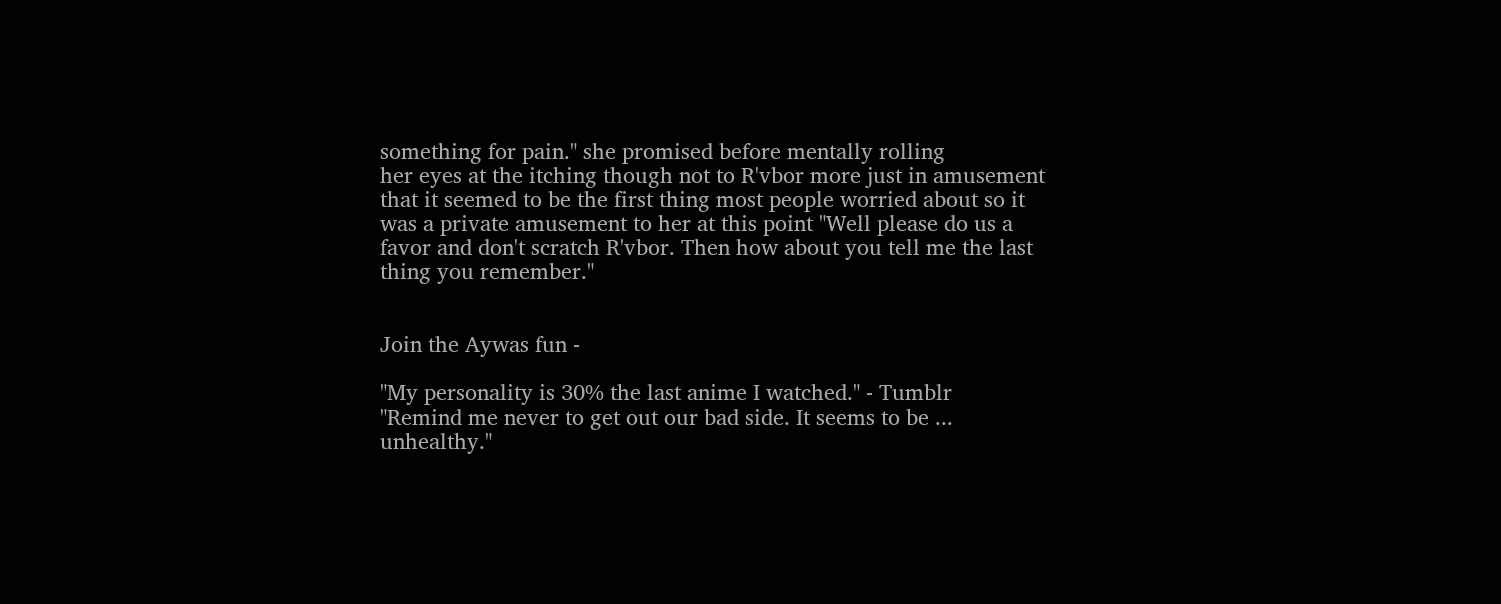something for pain." she promised before mentally rolling
her eyes at the itching though not to R'vbor more just in amusement
that it seemed to be the first thing most people worried about so it
was a private amusement to her at this point "Well please do us a
favor and don't scratch R'vbor. Then how about you tell me the last
thing you remember."


Join the Aywas fun -

"My personality is 30% the last anime I watched." - Tumblr
"Remind me never to get out our bad side. It seems to be ...
unhealthy."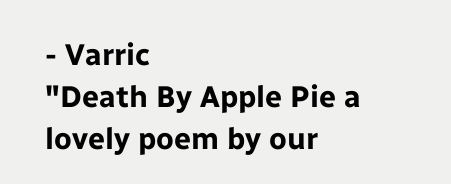- Varric
"Death By Apple Pie a lovely poem by our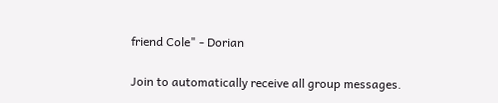friend Cole" - Dorian

Join to automatically receive all group messages.